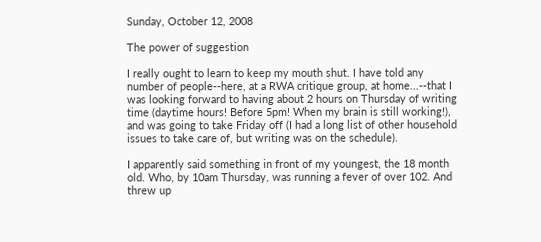Sunday, October 12, 2008

The power of suggestion

I really ought to learn to keep my mouth shut. I have told any number of people--here, at a RWA critique group, at home...--that I was looking forward to having about 2 hours on Thursday of writing time (daytime hours! Before 5pm! When my brain is still working!), and was going to take Friday off (I had a long list of other household issues to take care of, but writing was on the schedule).

I apparently said something in front of my youngest, the 18 month old. Who, by 10am Thursday, was running a fever of over 102. And threw up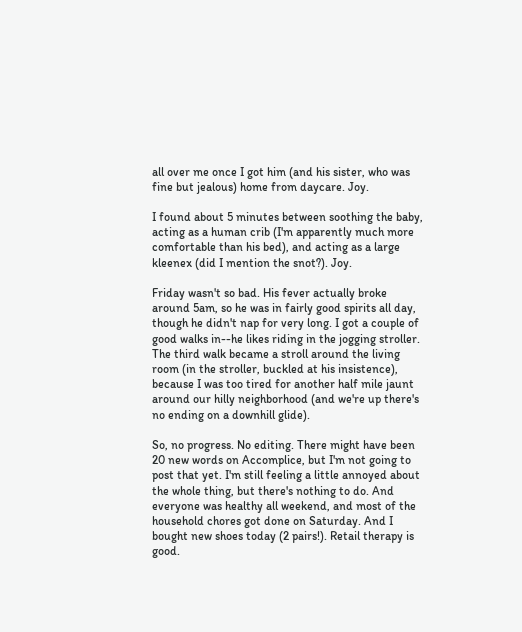all over me once I got him (and his sister, who was fine but jealous) home from daycare. Joy.

I found about 5 minutes between soothing the baby, acting as a human crib (I'm apparently much more comfortable than his bed), and acting as a large kleenex (did I mention the snot?). Joy.

Friday wasn't so bad. His fever actually broke around 5am, so he was in fairly good spirits all day, though he didn't nap for very long. I got a couple of good walks in--he likes riding in the jogging stroller. The third walk became a stroll around the living room (in the stroller, buckled at his insistence), because I was too tired for another half mile jaunt around our hilly neighborhood (and we're up there's no ending on a downhill glide).

So, no progress. No editing. There might have been 20 new words on Accomplice, but I'm not going to post that yet. I'm still feeling a little annoyed about the whole thing, but there's nothing to do. And everyone was healthy all weekend, and most of the household chores got done on Saturday. And I bought new shoes today (2 pairs!). Retail therapy is good.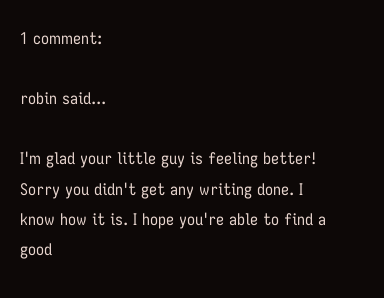1 comment:

robin said...

I'm glad your little guy is feeling better! Sorry you didn't get any writing done. I know how it is. I hope you're able to find a good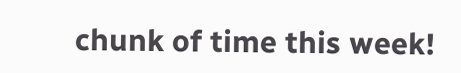chunk of time this week!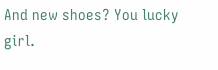And new shoes? You lucky girl.